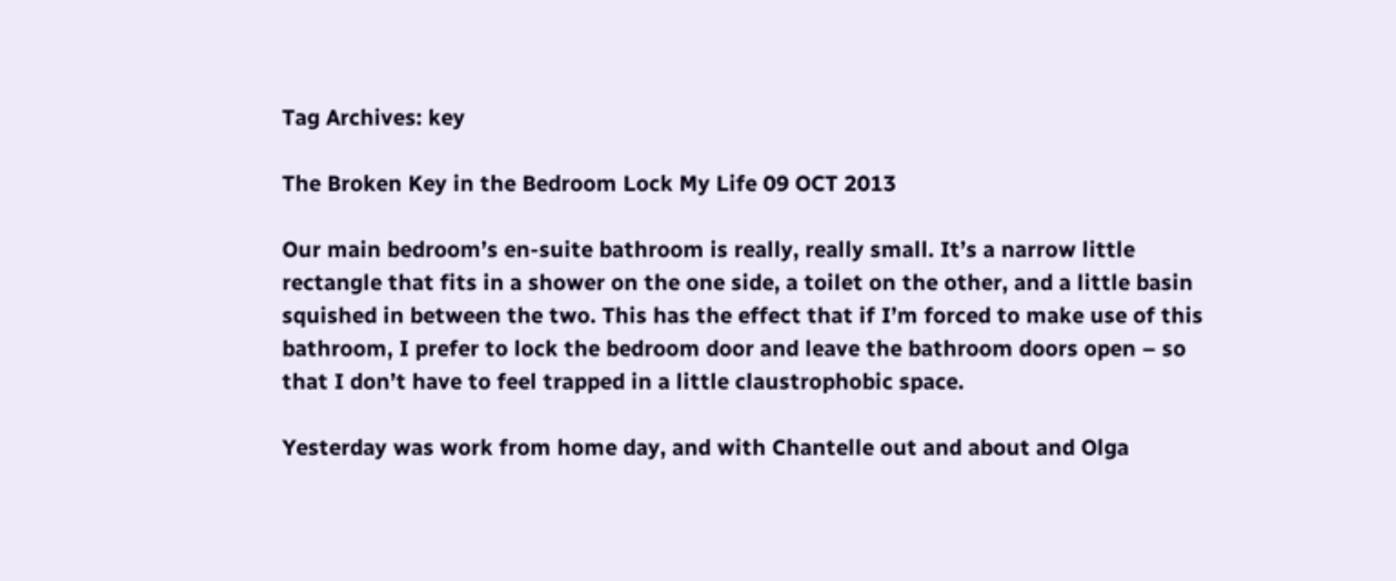Tag Archives: key

The Broken Key in the Bedroom Lock My Life 09 OCT 2013

Our main bedroom’s en-suite bathroom is really, really small. It’s a narrow little rectangle that fits in a shower on the one side, a toilet on the other, and a little basin squished in between the two. This has the effect that if I’m forced to make use of this bathroom, I prefer to lock the bedroom door and leave the bathroom doors open – so that I don’t have to feel trapped in a little claustrophobic space.

Yesterday was work from home day, and with Chantelle out and about and Olga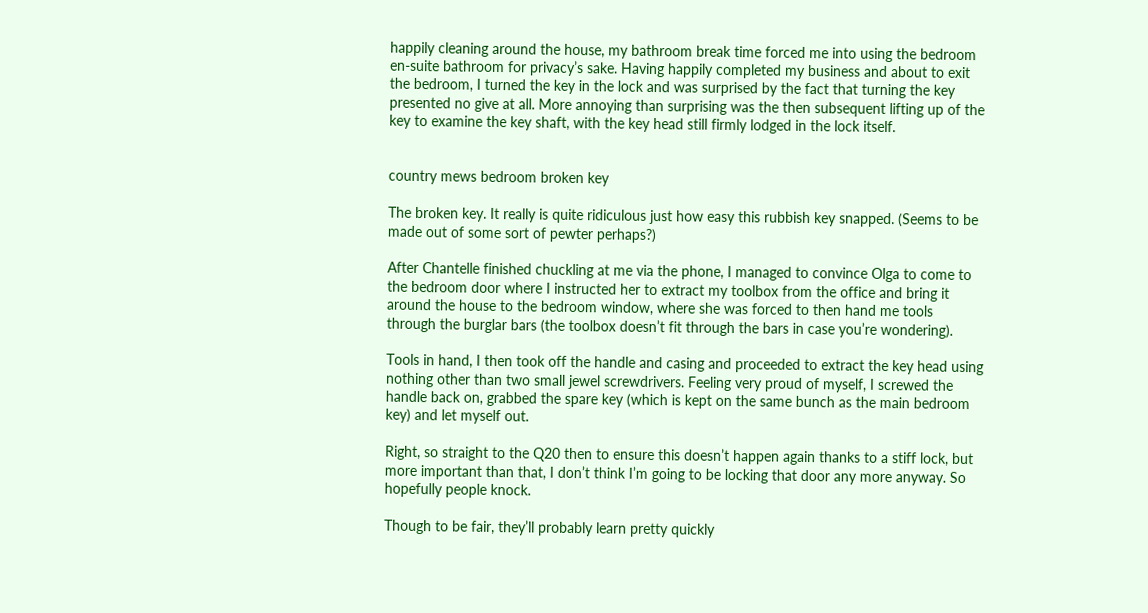happily cleaning around the house, my bathroom break time forced me into using the bedroom en-suite bathroom for privacy’s sake. Having happily completed my business and about to exit the bedroom, I turned the key in the lock and was surprised by the fact that turning the key presented no give at all. More annoying than surprising was the then subsequent lifting up of the key to examine the key shaft, with the key head still firmly lodged in the lock itself.


country mews bedroom broken key

The broken key. It really is quite ridiculous just how easy this rubbish key snapped. (Seems to be made out of some sort of pewter perhaps?)

After Chantelle finished chuckling at me via the phone, I managed to convince Olga to come to the bedroom door where I instructed her to extract my toolbox from the office and bring it around the house to the bedroom window, where she was forced to then hand me tools through the burglar bars (the toolbox doesn’t fit through the bars in case you’re wondering).

Tools in hand, I then took off the handle and casing and proceeded to extract the key head using nothing other than two small jewel screwdrivers. Feeling very proud of myself, I screwed the handle back on, grabbed the spare key (which is kept on the same bunch as the main bedroom key) and let myself out.

Right, so straight to the Q20 then to ensure this doesn’t happen again thanks to a stiff lock, but more important than that, I don’t think I’m going to be locking that door any more anyway. So hopefully people knock.

Though to be fair, they’ll probably learn pretty quickly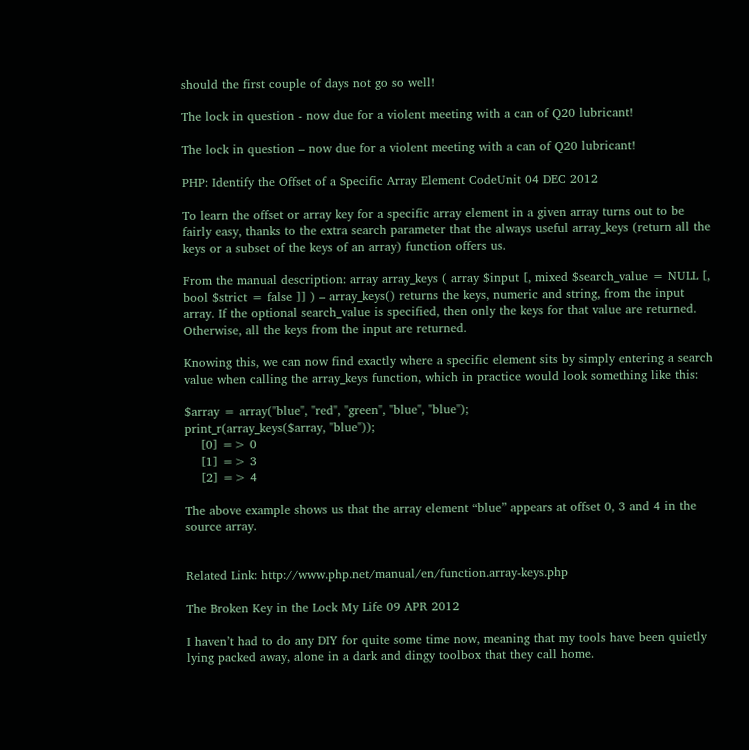should the first couple of days not go so well!

The lock in question - now due for a violent meeting with a can of Q20 lubricant!

The lock in question – now due for a violent meeting with a can of Q20 lubricant!

PHP: Identify the Offset of a Specific Array Element CodeUnit 04 DEC 2012

To learn the offset or array key for a specific array element in a given array turns out to be fairly easy, thanks to the extra search parameter that the always useful array_keys (return all the keys or a subset of the keys of an array) function offers us.

From the manual description: array array_keys ( array $input [, mixed $search_value = NULL [, bool $strict = false ]] ) – array_keys() returns the keys, numeric and string, from the input array. If the optional search_value is specified, then only the keys for that value are returned. Otherwise, all the keys from the input are returned.

Knowing this, we can now find exactly where a specific element sits by simply entering a search value when calling the array_keys function, which in practice would look something like this:

$array = array("blue", "red", "green", "blue", "blue");
print_r(array_keys($array, "blue"));
    [0] => 0
    [1] => 3
    [2] => 4

The above example shows us that the array element “blue” appears at offset 0, 3 and 4 in the source array.


Related Link: http://www.php.net/manual/en/function.array-keys.php

The Broken Key in the Lock My Life 09 APR 2012

I haven’t had to do any DIY for quite some time now, meaning that my tools have been quietly lying packed away, alone in a dark and dingy toolbox that they call home.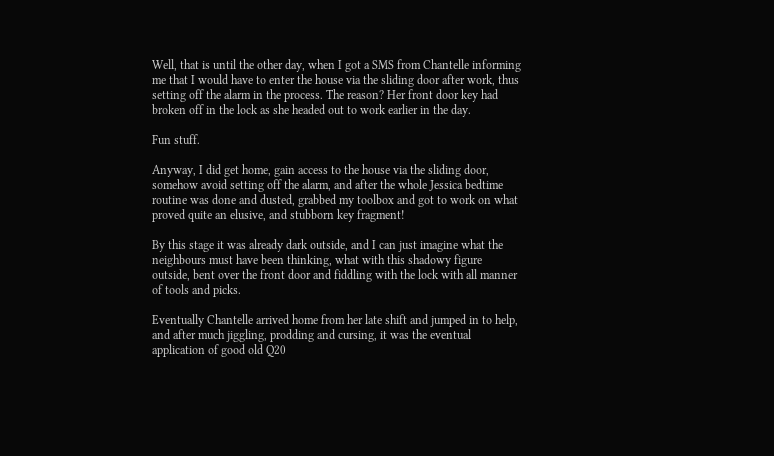Well, that is until the other day, when I got a SMS from Chantelle informing me that I would have to enter the house via the sliding door after work, thus setting off the alarm in the process. The reason? Her front door key had broken off in the lock as she headed out to work earlier in the day.

Fun stuff.

Anyway, I did get home, gain access to the house via the sliding door, somehow avoid setting off the alarm, and after the whole Jessica bedtime routine was done and dusted, grabbed my toolbox and got to work on what proved quite an elusive, and stubborn key fragment!

By this stage it was already dark outside, and I can just imagine what the neighbours must have been thinking, what with this shadowy figure outside, bent over the front door and fiddling with the lock with all manner of tools and picks.

Eventually Chantelle arrived home from her late shift and jumped in to help, and after much jiggling, prodding and cursing, it was the eventual application of good old Q20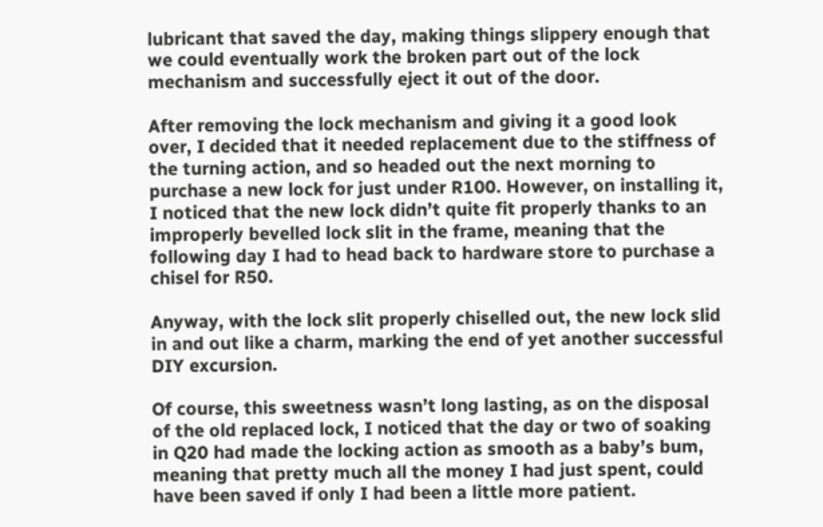lubricant that saved the day, making things slippery enough that we could eventually work the broken part out of the lock mechanism and successfully eject it out of the door.

After removing the lock mechanism and giving it a good look over, I decided that it needed replacement due to the stiffness of the turning action, and so headed out the next morning to purchase a new lock for just under R100. However, on installing it, I noticed that the new lock didn’t quite fit properly thanks to an improperly bevelled lock slit in the frame, meaning that the following day I had to head back to hardware store to purchase a chisel for R50.

Anyway, with the lock slit properly chiselled out, the new lock slid in and out like a charm, marking the end of yet another successful DIY excursion.

Of course, this sweetness wasn’t long lasting, as on the disposal of the old replaced lock, I noticed that the day or two of soaking in Q20 had made the locking action as smooth as a baby’s bum, meaning that pretty much all the money I had just spent, could have been saved if only I had been a little more patient.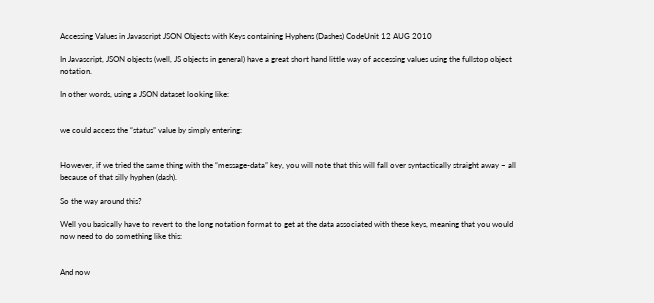Accessing Values in Javascript JSON Objects with Keys containing Hyphens (Dashes) CodeUnit 12 AUG 2010

In Javascript, JSON objects (well, JS objects in general) have a great short hand little way of accessing values using the fullstop object notation.

In other words, using a JSON dataset looking like:


we could access the “status” value by simply entering:


However, if we tried the same thing with the “message-data” key, you will note that this will fall over syntactically straight away – all because of that silly hyphen (dash).

So the way around this?

Well you basically have to revert to the long notation format to get at the data associated with these keys, meaning that you would now need to do something like this:


And now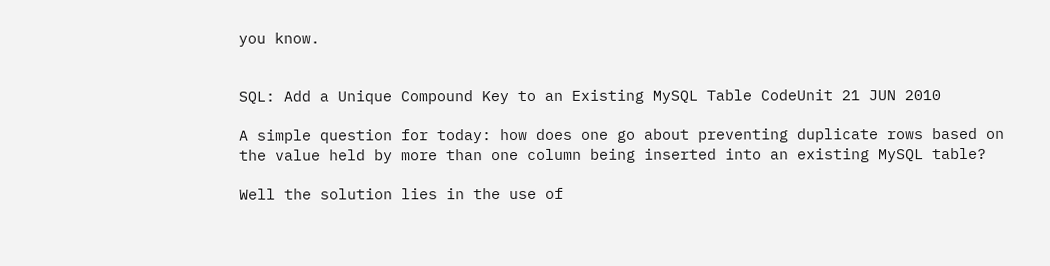you know.


SQL: Add a Unique Compound Key to an Existing MySQL Table CodeUnit 21 JUN 2010

A simple question for today: how does one go about preventing duplicate rows based on the value held by more than one column being inserted into an existing MySQL table?

Well the solution lies in the use of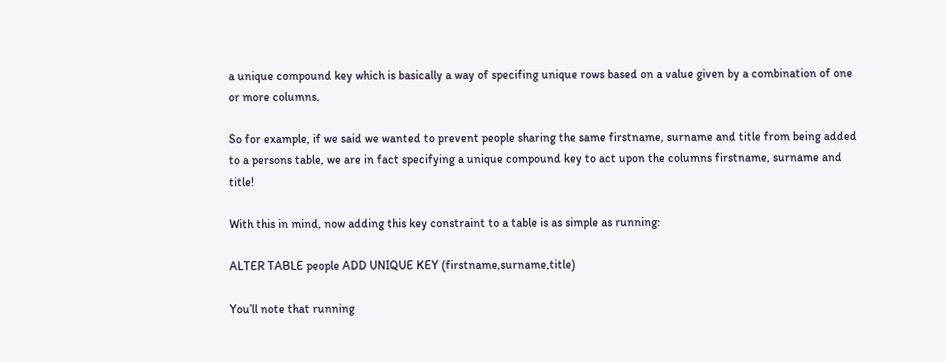a unique compound key which is basically a way of specifing unique rows based on a value given by a combination of one or more columns.

So for example, if we said we wanted to prevent people sharing the same firstname, surname and title from being added to a persons table, we are in fact specifying a unique compound key to act upon the columns firstname, surname and title!

With this in mind, now adding this key constraint to a table is as simple as running:

ALTER TABLE people ADD UNIQUE KEY (firstname,surname,title)

You’ll note that running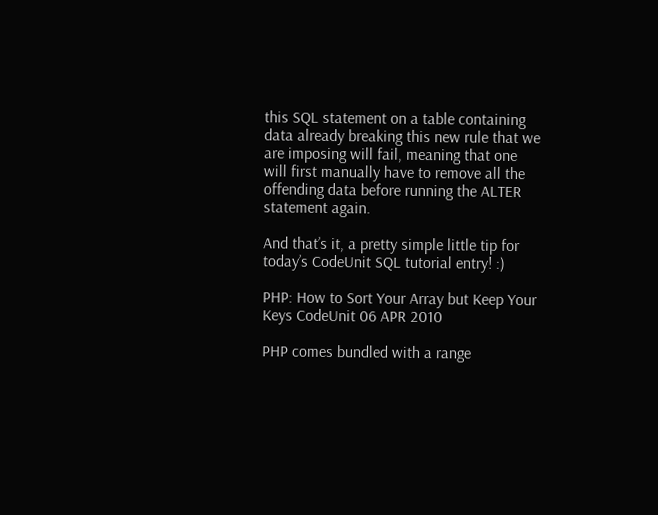this SQL statement on a table containing data already breaking this new rule that we are imposing will fail, meaning that one will first manually have to remove all the offending data before running the ALTER statement again.

And that’s it, a pretty simple little tip for today’s CodeUnit SQL tutorial entry! :)

PHP: How to Sort Your Array but Keep Your Keys CodeUnit 06 APR 2010

PHP comes bundled with a range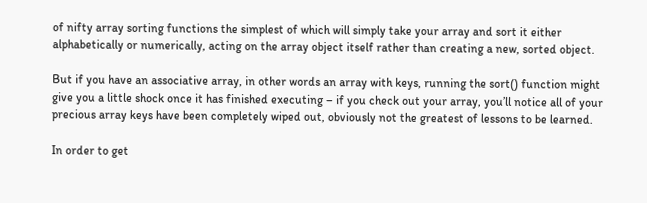of nifty array sorting functions the simplest of which will simply take your array and sort it either alphabetically or numerically, acting on the array object itself rather than creating a new, sorted object.

But if you have an associative array, in other words an array with keys, running the sort() function might give you a little shock once it has finished executing – if you check out your array, you’ll notice all of your precious array keys have been completely wiped out, obviously not the greatest of lessons to be learned.

In order to get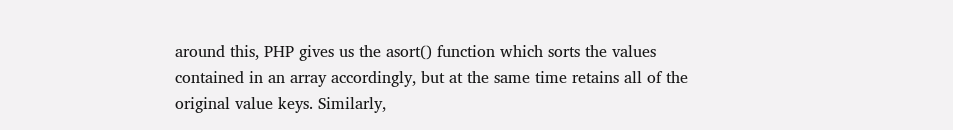around this, PHP gives us the asort() function which sorts the values contained in an array accordingly, but at the same time retains all of the original value keys. Similarly,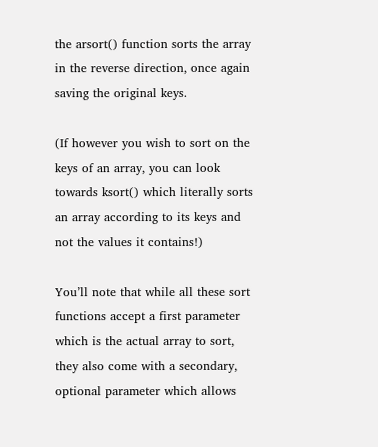the arsort() function sorts the array in the reverse direction, once again saving the original keys.

(If however you wish to sort on the keys of an array, you can look towards ksort() which literally sorts an array according to its keys and not the values it contains!)

You’ll note that while all these sort functions accept a first parameter which is the actual array to sort, they also come with a secondary, optional parameter which allows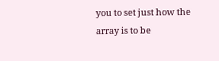you to set just how the array is to be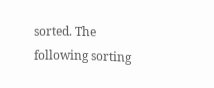sorted. The following sorting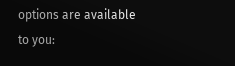options are available to you: